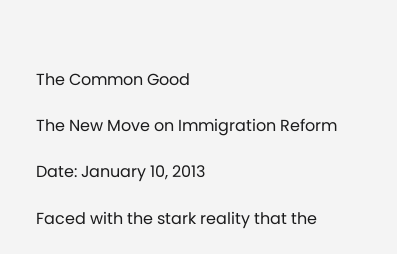The Common Good

The New Move on Immigration Reform

Date: January 10, 2013

Faced with the stark reality that the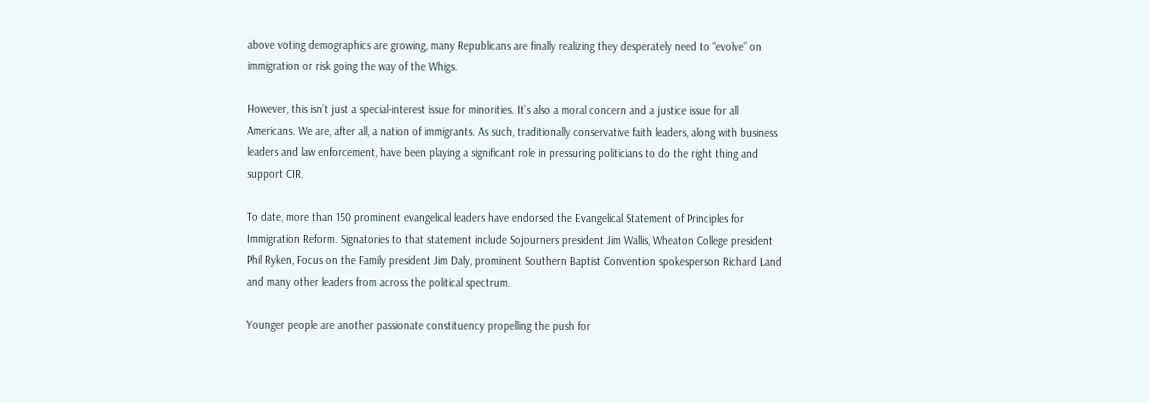above voting demographics are growing, many Republicans are finally realizing they desperately need to “evolve” on immigration or risk going the way of the Whigs.

However, this isn’t just a special-interest issue for minorities. It’s also a moral concern and a justice issue for all Americans. We are, after all, a nation of immigrants. As such, traditionally conservative faith leaders, along with business leaders and law enforcement, have been playing a significant role in pressuring politicians to do the right thing and support CIR.

To date, more than 150 prominent evangelical leaders have endorsed the Evangelical Statement of Principles for Immigration Reform. Signatories to that statement include Sojourners president Jim Wallis, Wheaton College president Phil Ryken, Focus on the Family president Jim Daly, prominent Southern Baptist Convention spokesperson Richard Land and many other leaders from across the political spectrum.

Younger people are another passionate constituency propelling the push for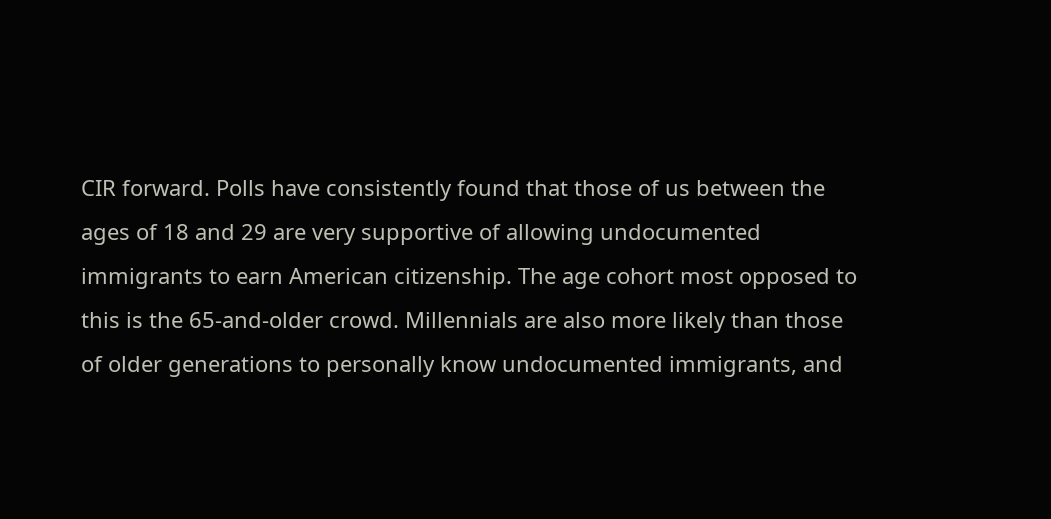CIR forward. Polls have consistently found that those of us between the ages of 18 and 29 are very supportive of allowing undocumented immigrants to earn American citizenship. The age cohort most opposed to this is the 65-and-older crowd. Millennials are also more likely than those of older generations to personally know undocumented immigrants, and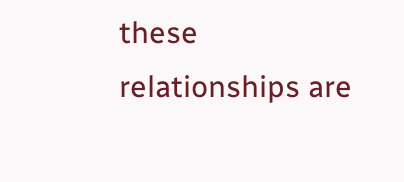these relationships are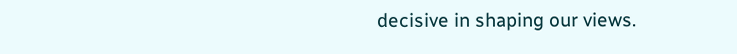decisive in shaping our views.